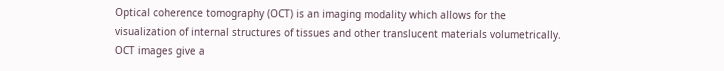Optical coherence tomography (OCT) is an imaging modality which allows for the visualization of internal structures of tissues and other translucent materials volumetrically. OCT images give a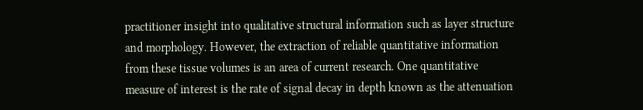practitioner insight into qualitative structural information such as layer structure and morphology. However, the extraction of reliable quantitative information from these tissue volumes is an area of current research. One quantitative measure of interest is the rate of signal decay in depth known as the attenuation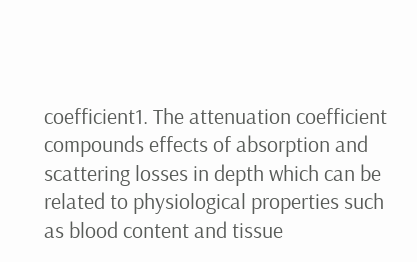coefficient1. The attenuation coefficient compounds effects of absorption and scattering losses in depth which can be related to physiological properties such as blood content and tissue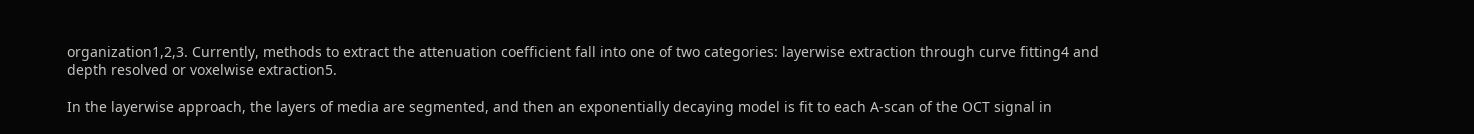organization1,2,3. Currently, methods to extract the attenuation coefficient fall into one of two categories: layerwise extraction through curve fitting4 and depth resolved or voxelwise extraction5.

In the layerwise approach, the layers of media are segmented, and then an exponentially decaying model is fit to each A-scan of the OCT signal in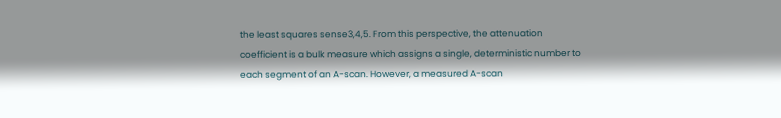the least squares sense3,4,5. From this perspective, the attenuation coefficient is a bulk measure which assigns a single, deterministic number to each segment of an A-scan. However, a measured A-scan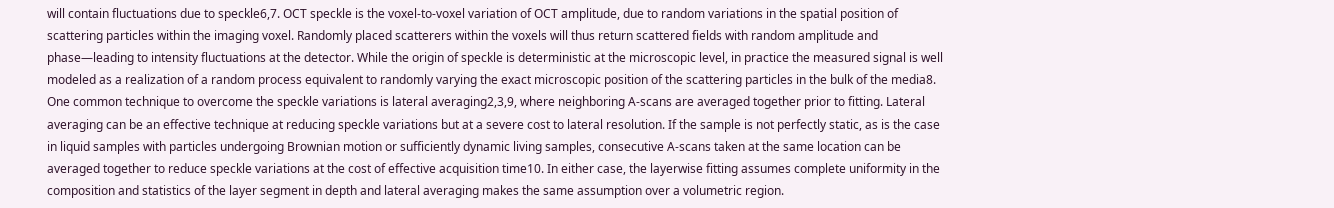will contain fluctuations due to speckle6,7. OCT speckle is the voxel-to-voxel variation of OCT amplitude, due to random variations in the spatial position of scattering particles within the imaging voxel. Randomly placed scatterers within the voxels will thus return scattered fields with random amplitude and phase—leading to intensity fluctuations at the detector. While the origin of speckle is deterministic at the microscopic level, in practice the measured signal is well modeled as a realization of a random process equivalent to randomly varying the exact microscopic position of the scattering particles in the bulk of the media8. One common technique to overcome the speckle variations is lateral averaging2,3,9, where neighboring A-scans are averaged together prior to fitting. Lateral averaging can be an effective technique at reducing speckle variations but at a severe cost to lateral resolution. If the sample is not perfectly static, as is the case in liquid samples with particles undergoing Brownian motion or sufficiently dynamic living samples, consecutive A-scans taken at the same location can be averaged together to reduce speckle variations at the cost of effective acquisition time10. In either case, the layerwise fitting assumes complete uniformity in the composition and statistics of the layer segment in depth and lateral averaging makes the same assumption over a volumetric region.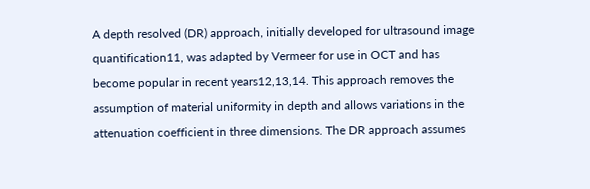A depth resolved (DR) approach, initially developed for ultrasound image quantification11, was adapted by Vermeer for use in OCT and has become popular in recent years12,13,14. This approach removes the assumption of material uniformity in depth and allows variations in the attenuation coefficient in three dimensions. The DR approach assumes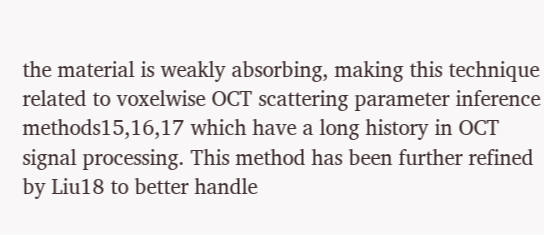the material is weakly absorbing, making this technique related to voxelwise OCT scattering parameter inference methods15,16,17 which have a long history in OCT signal processing. This method has been further refined by Liu18 to better handle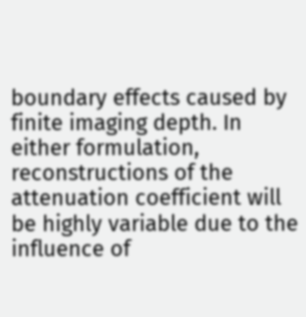boundary effects caused by finite imaging depth. In either formulation, reconstructions of the attenuation coefficient will be highly variable due to the influence of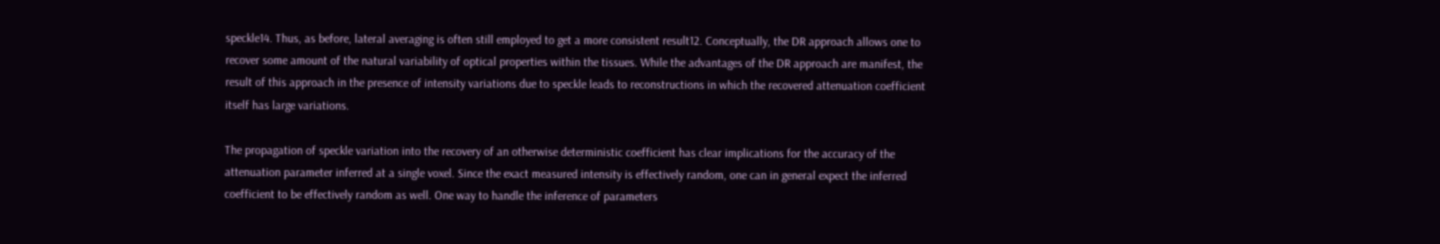speckle14. Thus, as before, lateral averaging is often still employed to get a more consistent result12. Conceptually, the DR approach allows one to recover some amount of the natural variability of optical properties within the tissues. While the advantages of the DR approach are manifest, the result of this approach in the presence of intensity variations due to speckle leads to reconstructions in which the recovered attenuation coefficient itself has large variations.

The propagation of speckle variation into the recovery of an otherwise deterministic coefficient has clear implications for the accuracy of the attenuation parameter inferred at a single voxel. Since the exact measured intensity is effectively random, one can in general expect the inferred coefficient to be effectively random as well. One way to handle the inference of parameters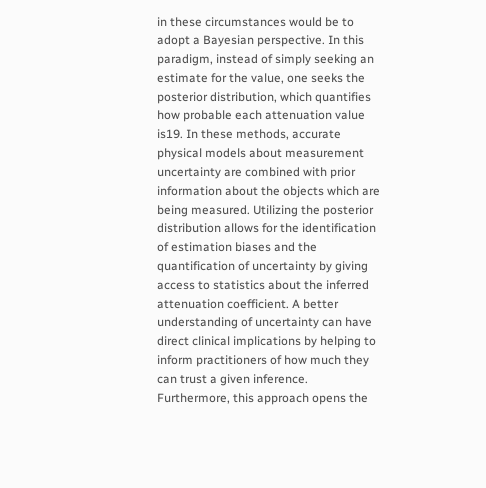in these circumstances would be to adopt a Bayesian perspective. In this paradigm, instead of simply seeking an estimate for the value, one seeks the posterior distribution, which quantifies how probable each attenuation value is19. In these methods, accurate physical models about measurement uncertainty are combined with prior information about the objects which are being measured. Utilizing the posterior distribution allows for the identification of estimation biases and the quantification of uncertainty by giving access to statistics about the inferred attenuation coefficient. A better understanding of uncertainty can have direct clinical implications by helping to inform practitioners of how much they can trust a given inference. Furthermore, this approach opens the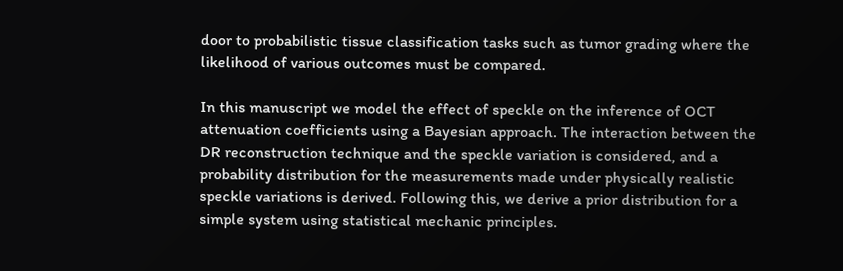door to probabilistic tissue classification tasks such as tumor grading where the likelihood of various outcomes must be compared.

In this manuscript we model the effect of speckle on the inference of OCT attenuation coefficients using a Bayesian approach. The interaction between the DR reconstruction technique and the speckle variation is considered, and a probability distribution for the measurements made under physically realistic speckle variations is derived. Following this, we derive a prior distribution for a simple system using statistical mechanic principles.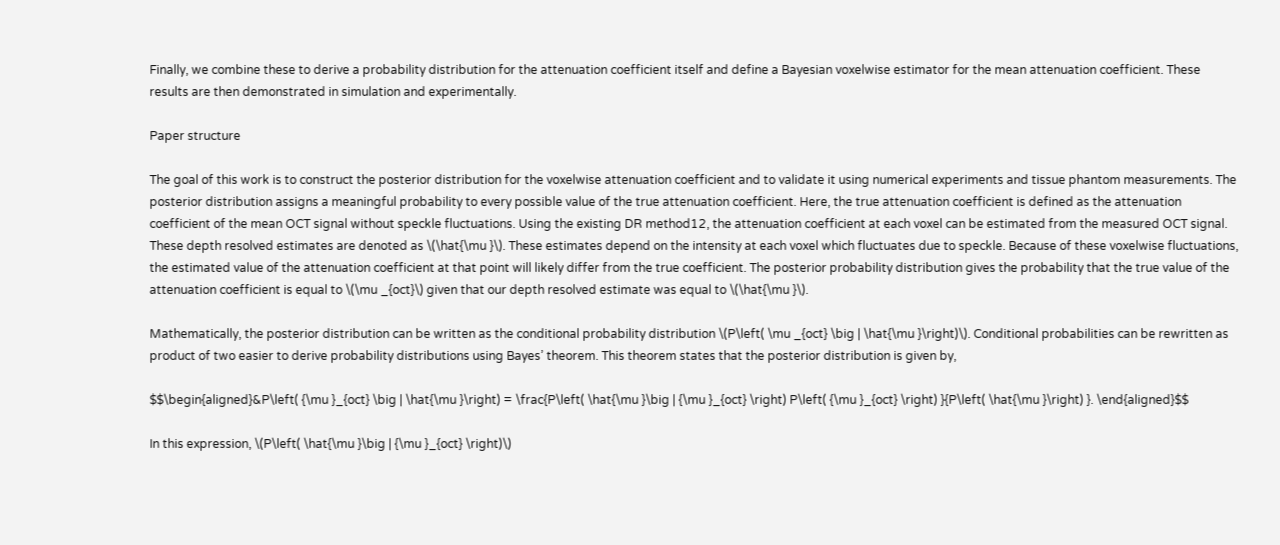Finally, we combine these to derive a probability distribution for the attenuation coefficient itself and define a Bayesian voxelwise estimator for the mean attenuation coefficient. These results are then demonstrated in simulation and experimentally.

Paper structure

The goal of this work is to construct the posterior distribution for the voxelwise attenuation coefficient and to validate it using numerical experiments and tissue phantom measurements. The posterior distribution assigns a meaningful probability to every possible value of the true attenuation coefficient. Here, the true attenuation coefficient is defined as the attenuation coefficient of the mean OCT signal without speckle fluctuations. Using the existing DR method12, the attenuation coefficient at each voxel can be estimated from the measured OCT signal. These depth resolved estimates are denoted as \(\hat{\mu }\). These estimates depend on the intensity at each voxel which fluctuates due to speckle. Because of these voxelwise fluctuations, the estimated value of the attenuation coefficient at that point will likely differ from the true coefficient. The posterior probability distribution gives the probability that the true value of the attenuation coefficient is equal to \(\mu _{oct}\) given that our depth resolved estimate was equal to \(\hat{\mu }\).

Mathematically, the posterior distribution can be written as the conditional probability distribution \(P\left( \mu _{oct} \big | \hat{\mu }\right)\). Conditional probabilities can be rewritten as product of two easier to derive probability distributions using Bayes’ theorem. This theorem states that the posterior distribution is given by,

$$\begin{aligned}&P\left( {\mu }_{oct} \big | \hat{\mu }\right) = \frac{P\left( \hat{\mu }\big | {\mu }_{oct} \right) P\left( {\mu }_{oct} \right) }{P\left( \hat{\mu }\right) }. \end{aligned}$$

In this expression, \(P\left( \hat{\mu }\big | {\mu }_{oct} \right)\)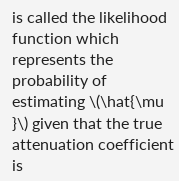is called the likelihood function which represents the probability of estimating \(\hat{\mu }\) given that the true attenuation coefficient is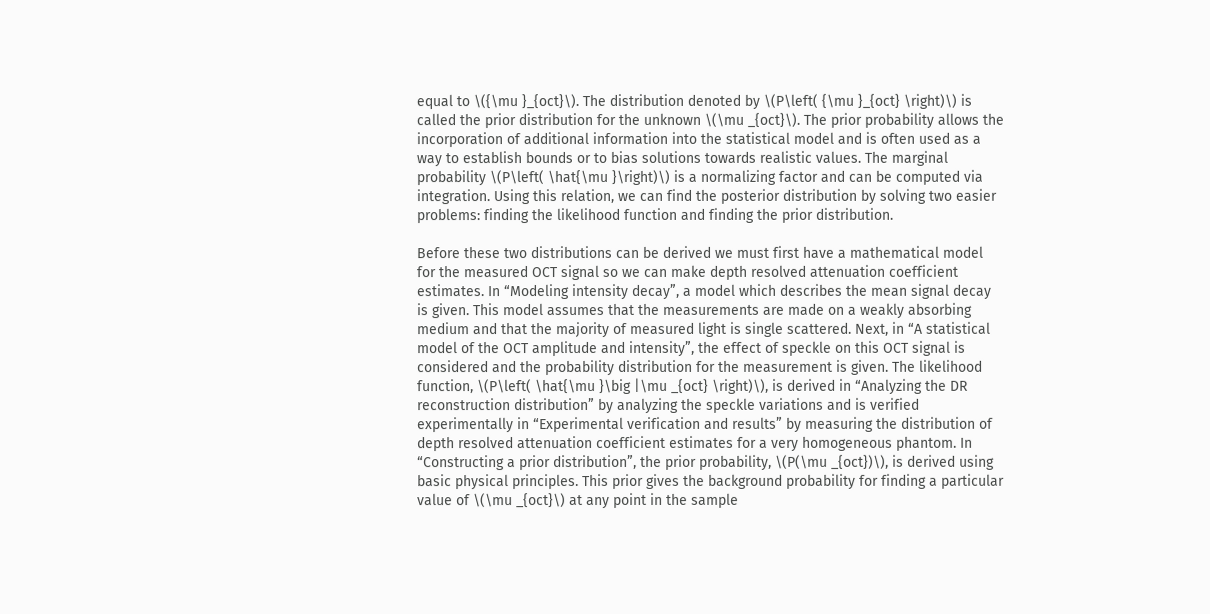equal to \({\mu }_{oct}\). The distribution denoted by \(P\left( {\mu }_{oct} \right)\) is called the prior distribution for the unknown \(\mu _{oct}\). The prior probability allows the incorporation of additional information into the statistical model and is often used as a way to establish bounds or to bias solutions towards realistic values. The marginal probability \(P\left( \hat{\mu }\right)\) is a normalizing factor and can be computed via integration. Using this relation, we can find the posterior distribution by solving two easier problems: finding the likelihood function and finding the prior distribution.

Before these two distributions can be derived we must first have a mathematical model for the measured OCT signal so we can make depth resolved attenuation coefficient estimates. In “Modeling intensity decay”, a model which describes the mean signal decay is given. This model assumes that the measurements are made on a weakly absorbing medium and that the majority of measured light is single scattered. Next, in “A statistical model of the OCT amplitude and intensity”, the effect of speckle on this OCT signal is considered and the probability distribution for the measurement is given. The likelihood function, \(P\left( \hat{\mu }\big |\mu _{oct} \right)\), is derived in “Analyzing the DR reconstruction distribution” by analyzing the speckle variations and is verified experimentally in “Experimental verification and results” by measuring the distribution of depth resolved attenuation coefficient estimates for a very homogeneous phantom. In “Constructing a prior distribution”, the prior probability, \(P(\mu _{oct})\), is derived using basic physical principles. This prior gives the background probability for finding a particular value of \(\mu _{oct}\) at any point in the sample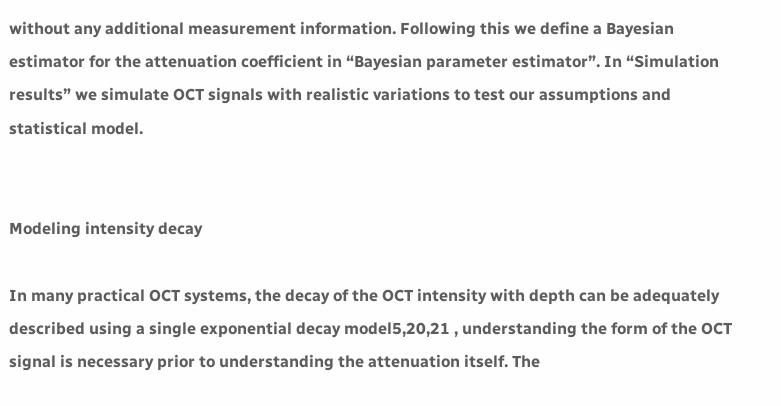without any additional measurement information. Following this we define a Bayesian estimator for the attenuation coefficient in “Bayesian parameter estimator”. In “Simulation results” we simulate OCT signals with realistic variations to test our assumptions and statistical model.


Modeling intensity decay

In many practical OCT systems, the decay of the OCT intensity with depth can be adequately described using a single exponential decay model5,20,21 , understanding the form of the OCT signal is necessary prior to understanding the attenuation itself. The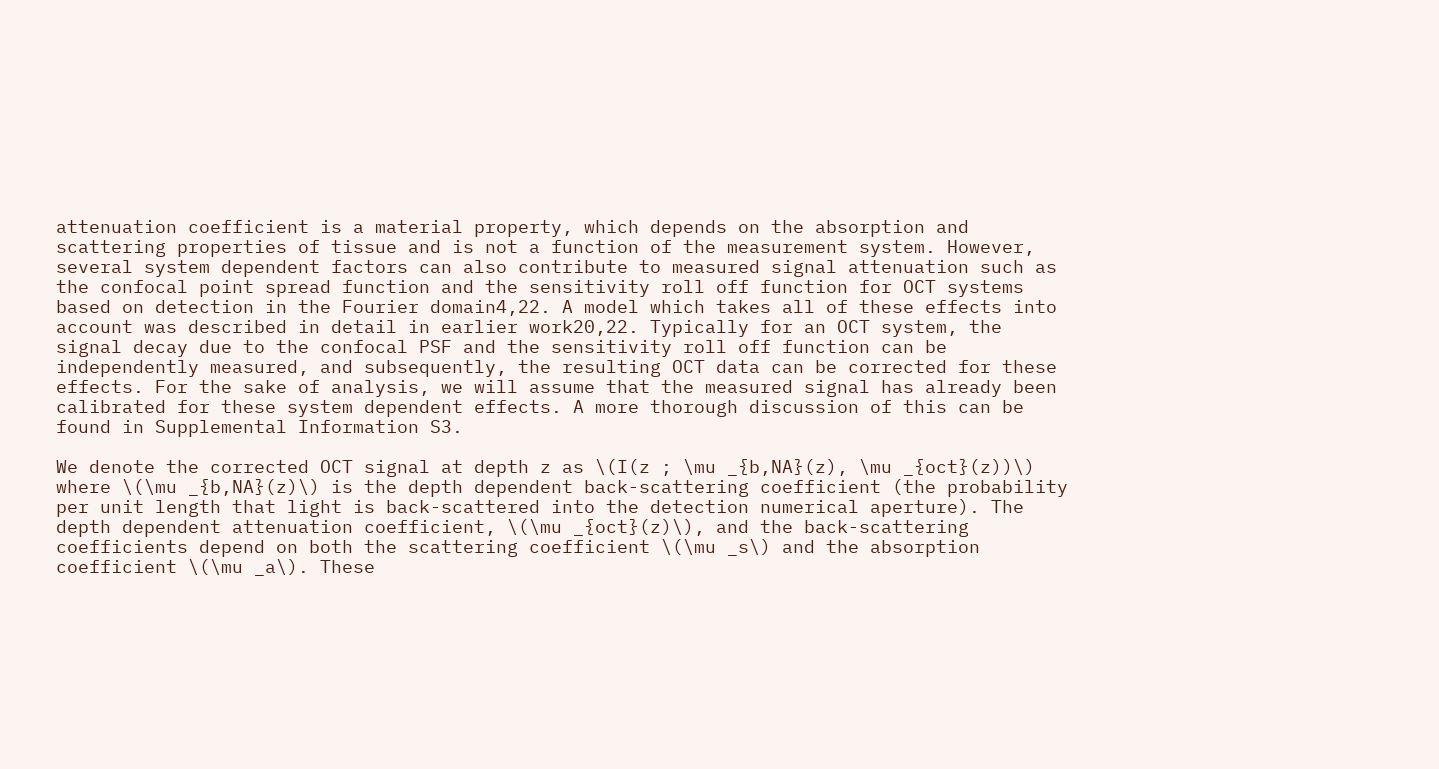attenuation coefficient is a material property, which depends on the absorption and scattering properties of tissue and is not a function of the measurement system. However, several system dependent factors can also contribute to measured signal attenuation such as the confocal point spread function and the sensitivity roll off function for OCT systems based on detection in the Fourier domain4,22. A model which takes all of these effects into account was described in detail in earlier work20,22. Typically for an OCT system, the signal decay due to the confocal PSF and the sensitivity roll off function can be independently measured, and subsequently, the resulting OCT data can be corrected for these effects. For the sake of analysis, we will assume that the measured signal has already been calibrated for these system dependent effects. A more thorough discussion of this can be found in Supplemental Information S3.

We denote the corrected OCT signal at depth z as \(I(z ; \mu _{b,NA}(z), \mu _{oct}(z))\) where \(\mu _{b,NA}(z)\) is the depth dependent back-scattering coefficient (the probability per unit length that light is back-scattered into the detection numerical aperture). The depth dependent attenuation coefficient, \(\mu _{oct}(z)\), and the back-scattering coefficients depend on both the scattering coefficient \(\mu _s\) and the absorption coefficient \(\mu _a\). These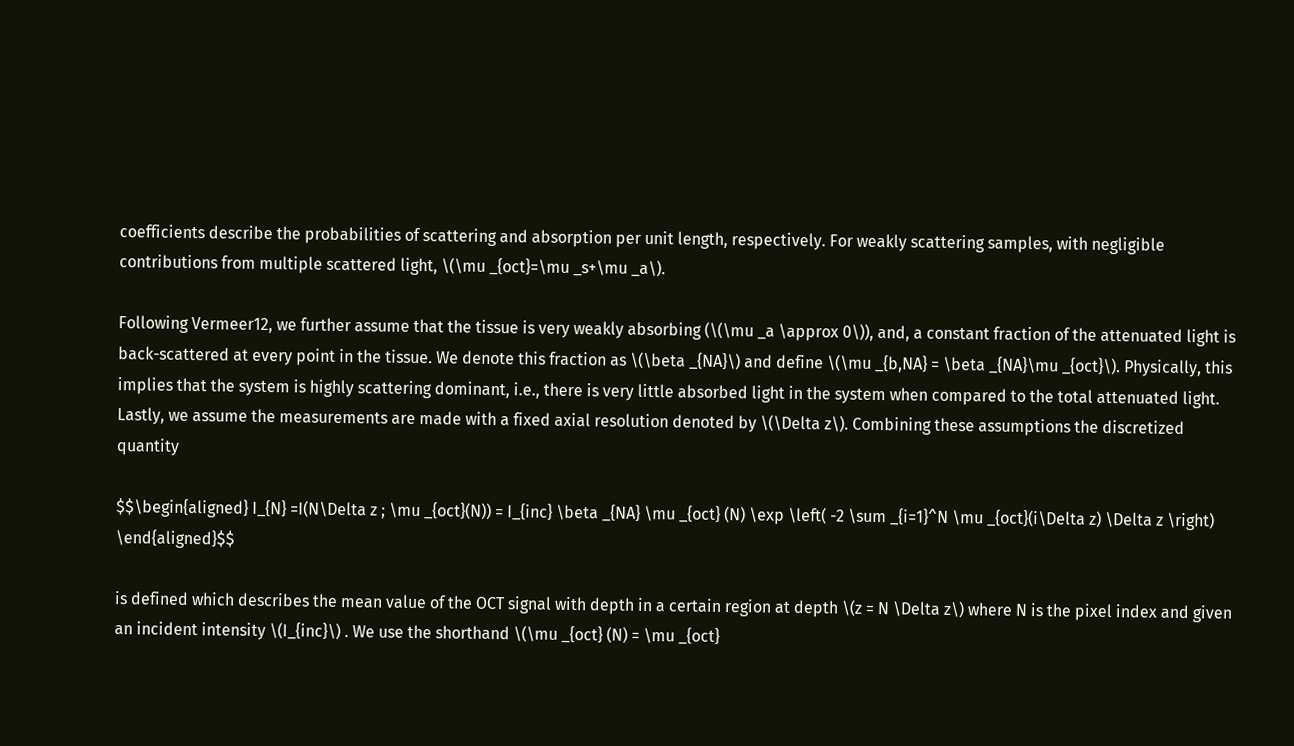coefficients describe the probabilities of scattering and absorption per unit length, respectively. For weakly scattering samples, with negligible contributions from multiple scattered light, \(\mu _{oct}=\mu _s+\mu _a\).

Following Vermeer12, we further assume that the tissue is very weakly absorbing (\(\mu _a \approx 0\)), and, a constant fraction of the attenuated light is back-scattered at every point in the tissue. We denote this fraction as \(\beta _{NA}\) and define \(\mu _{b,NA} = \beta _{NA}\mu _{oct}\). Physically, this implies that the system is highly scattering dominant, i.e., there is very little absorbed light in the system when compared to the total attenuated light. Lastly, we assume the measurements are made with a fixed axial resolution denoted by \(\Delta z\). Combining these assumptions the discretized quantity

$$\begin{aligned} I_{N} =I(N\Delta z ; \mu _{oct}(N)) = I_{inc} \beta _{NA} \mu _{oct} (N) \exp \left( -2 \sum _{i=1}^N \mu _{oct}(i\Delta z) \Delta z \right) \end{aligned}$$

is defined which describes the mean value of the OCT signal with depth in a certain region at depth \(z = N \Delta z\) where N is the pixel index and given an incident intensity \(I_{inc}\) . We use the shorthand \(\mu _{oct} (N) = \mu _{oct}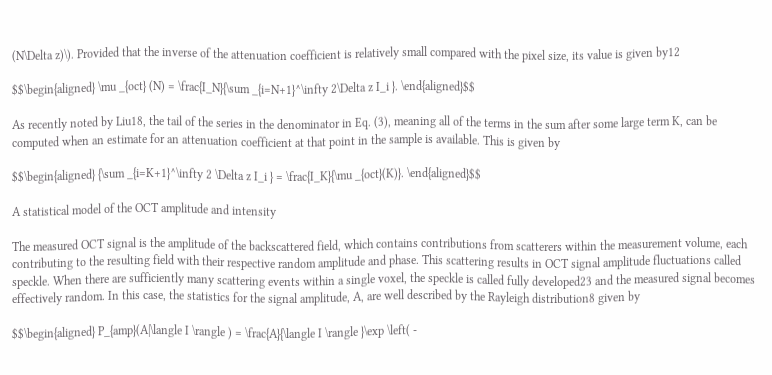(N\Delta z)\). Provided that the inverse of the attenuation coefficient is relatively small compared with the pixel size, its value is given by12

$$\begin{aligned} \mu _{oct} (N) = \frac{I_N}{\sum _{i=N+1}^\infty 2\Delta z I_i }. \end{aligned}$$

As recently noted by Liu18, the tail of the series in the denominator in Eq. (3), meaning all of the terms in the sum after some large term K, can be computed when an estimate for an attenuation coefficient at that point in the sample is available. This is given by

$$\begin{aligned} {\sum _{i=K+1}^\infty 2 \Delta z I_i } = \frac{I_K}{\mu _{oct}(K)}. \end{aligned}$$

A statistical model of the OCT amplitude and intensity

The measured OCT signal is the amplitude of the backscattered field, which contains contributions from scatterers within the measurement volume, each contributing to the resulting field with their respective random amplitude and phase. This scattering results in OCT signal amplitude fluctuations called speckle. When there are sufficiently many scattering events within a single voxel, the speckle is called fully developed23 and the measured signal becomes effectively random. In this case, the statistics for the signal amplitude, A, are well described by the Rayleigh distribution8 given by

$$\begin{aligned} P_{amp}(A|\langle I \rangle ) = \frac{A}{\langle I \rangle }\exp \left( -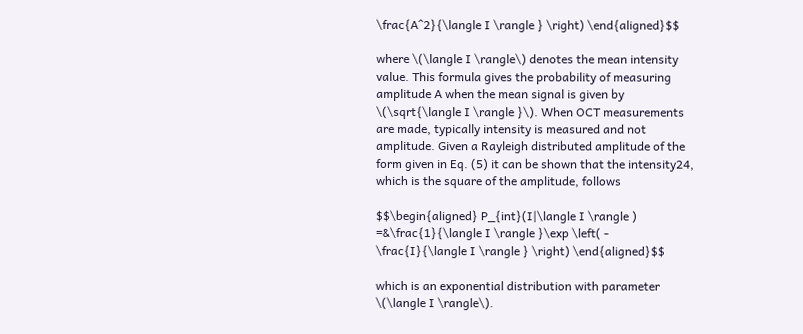\frac{A^2}{\langle I \rangle } \right) \end{aligned}$$

where \(\langle I \rangle\) denotes the mean intensity value. This formula gives the probability of measuring amplitude A when the mean signal is given by \(\sqrt{\langle I \rangle }\). When OCT measurements are made, typically intensity is measured and not amplitude. Given a Rayleigh distributed amplitude of the form given in Eq. (5) it can be shown that the intensity24, which is the square of the amplitude, follows

$$\begin{aligned} P_{int}(I|\langle I \rangle ) =&\frac{1}{\langle I \rangle }\exp \left( - \frac{I}{\langle I \rangle } \right) \end{aligned}$$

which is an exponential distribution with parameter \(\langle I \rangle\).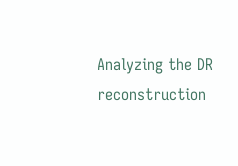Analyzing the DR reconstruction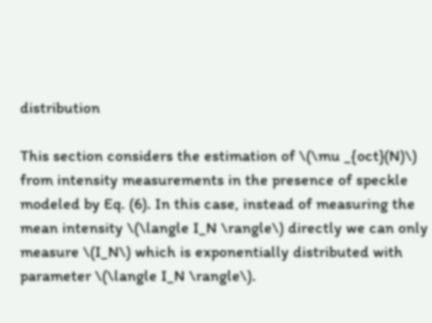distribution

This section considers the estimation of \(\mu _{oct}(N)\) from intensity measurements in the presence of speckle modeled by Eq. (6). In this case, instead of measuring the mean intensity \(\langle I_N \rangle\) directly we can only measure \(I_N\) which is exponentially distributed with parameter \(\langle I_N \rangle\).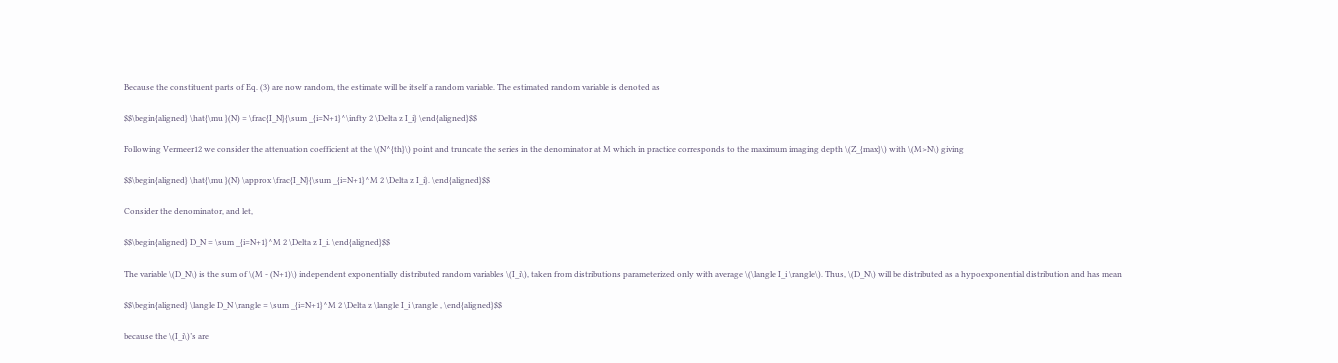Because the constituent parts of Eq. (3) are now random, the estimate will be itself a random variable. The estimated random variable is denoted as

$$\begin{aligned} \hat{\mu }(N) = \frac{I_N}{\sum _{i=N+1}^\infty 2 \Delta z I_i} \end{aligned}$$

Following Vermeer12 we consider the attenuation coefficient at the \(N^{th}\) point and truncate the series in the denominator at M which in practice corresponds to the maximum imaging depth \(Z_{max}\) with \(M>N\) giving

$$\begin{aligned} \hat{\mu }(N) \approx \frac{I_N}{\sum _{i=N+1}^M 2 \Delta z I_i}. \end{aligned}$$

Consider the denominator, and let,

$$\begin{aligned} D_N = \sum _{i=N+1}^M 2 \Delta z I_i. \end{aligned}$$

The variable \(D_N\) is the sum of \(M - (N+1)\) independent exponentially distributed random variables \(I_i\), taken from distributions parameterized only with average \(\langle I_i \rangle\). Thus, \(D_N\) will be distributed as a hypoexponential distribution and has mean

$$\begin{aligned} \langle D_N \rangle = \sum _{i=N+1}^M 2 \Delta z \langle I_i \rangle , \end{aligned}$$

because the \(I_i\)’s are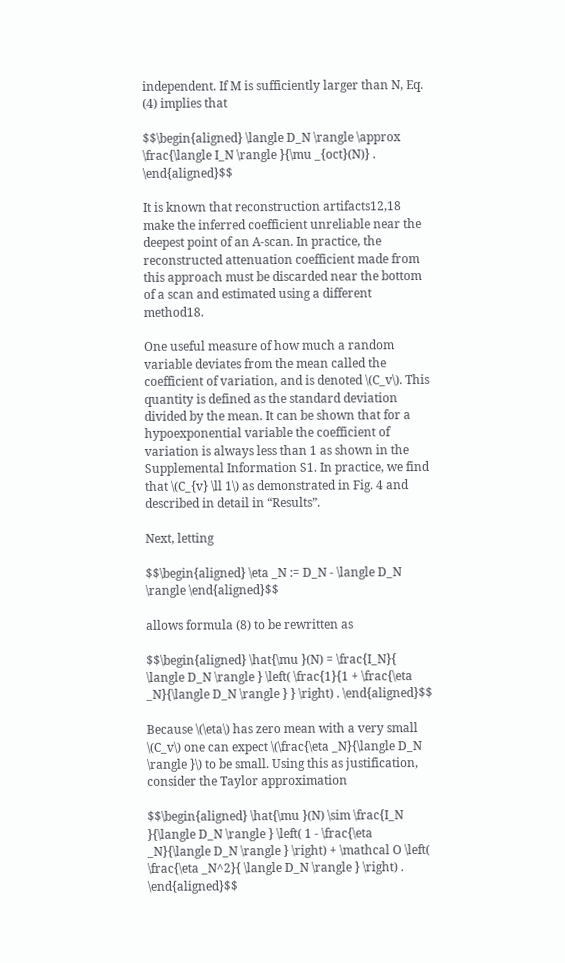independent. If M is sufficiently larger than N, Eq. (4) implies that

$$\begin{aligned} \langle D_N \rangle \approx \frac{\langle I_N \rangle }{\mu _{oct}(N)} . \end{aligned}$$

It is known that reconstruction artifacts12,18 make the inferred coefficient unreliable near the deepest point of an A-scan. In practice, the reconstructed attenuation coefficient made from this approach must be discarded near the bottom of a scan and estimated using a different method18.

One useful measure of how much a random variable deviates from the mean called the coefficient of variation, and is denoted \(C_v\). This quantity is defined as the standard deviation divided by the mean. It can be shown that for a hypoexponential variable the coefficient of variation is always less than 1 as shown in the Supplemental Information S1. In practice, we find that \(C_{v} \ll 1\) as demonstrated in Fig. 4 and described in detail in “Results”.

Next, letting

$$\begin{aligned} \eta _N := D_N - \langle D_N \rangle \end{aligned}$$

allows formula (8) to be rewritten as

$$\begin{aligned} \hat{\mu }(N) = \frac{I_N}{ \langle D_N \rangle } \left( \frac{1}{1 + \frac{\eta _N}{\langle D_N \rangle } } \right) . \end{aligned}$$

Because \(\eta\) has zero mean with a very small \(C_v\) one can expect \(\frac{\eta _N}{\langle D_N \rangle }\) to be small. Using this as justification, consider the Taylor approximation

$$\begin{aligned} \hat{\mu }(N) \sim \frac{I_N }{\langle D_N \rangle } \left( 1 - \frac{\eta _N}{\langle D_N \rangle } \right) + \mathcal O \left( \frac{\eta _N^2}{ \langle D_N \rangle } \right) . \end{aligned}$$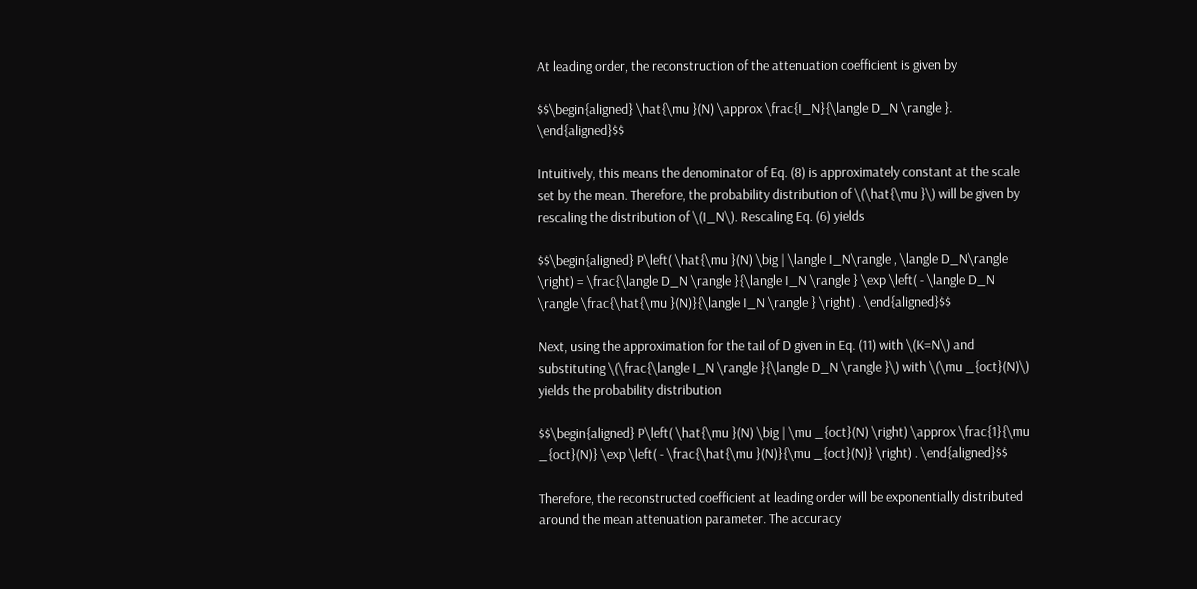At leading order, the reconstruction of the attenuation coefficient is given by

$$\begin{aligned} \hat{\mu }(N) \approx \frac{I_N}{\langle D_N \rangle }. \end{aligned}$$

Intuitively, this means the denominator of Eq. (8) is approximately constant at the scale set by the mean. Therefore, the probability distribution of \(\hat{\mu }\) will be given by rescaling the distribution of \(I_N\). Rescaling Eq. (6) yields

$$\begin{aligned} P\left( \hat{\mu }(N) \big | \langle I_N\rangle , \langle D_N\rangle \right) = \frac{\langle D_N \rangle }{\langle I_N \rangle } \exp \left( - \langle D_N \rangle \frac{\hat{\mu }(N)}{\langle I_N \rangle } \right) . \end{aligned}$$

Next, using the approximation for the tail of D given in Eq. (11) with \(K=N\) and substituting \(\frac{\langle I_N \rangle }{\langle D_N \rangle }\) with \(\mu _{oct}(N)\) yields the probability distribution

$$\begin{aligned} P\left( \hat{\mu }(N) \big | \mu _{oct}(N) \right) \approx \frac{1}{\mu _{oct}(N)} \exp \left( - \frac{\hat{\mu }(N)}{\mu _{oct}(N)} \right) . \end{aligned}$$

Therefore, the reconstructed coefficient at leading order will be exponentially distributed around the mean attenuation parameter. The accuracy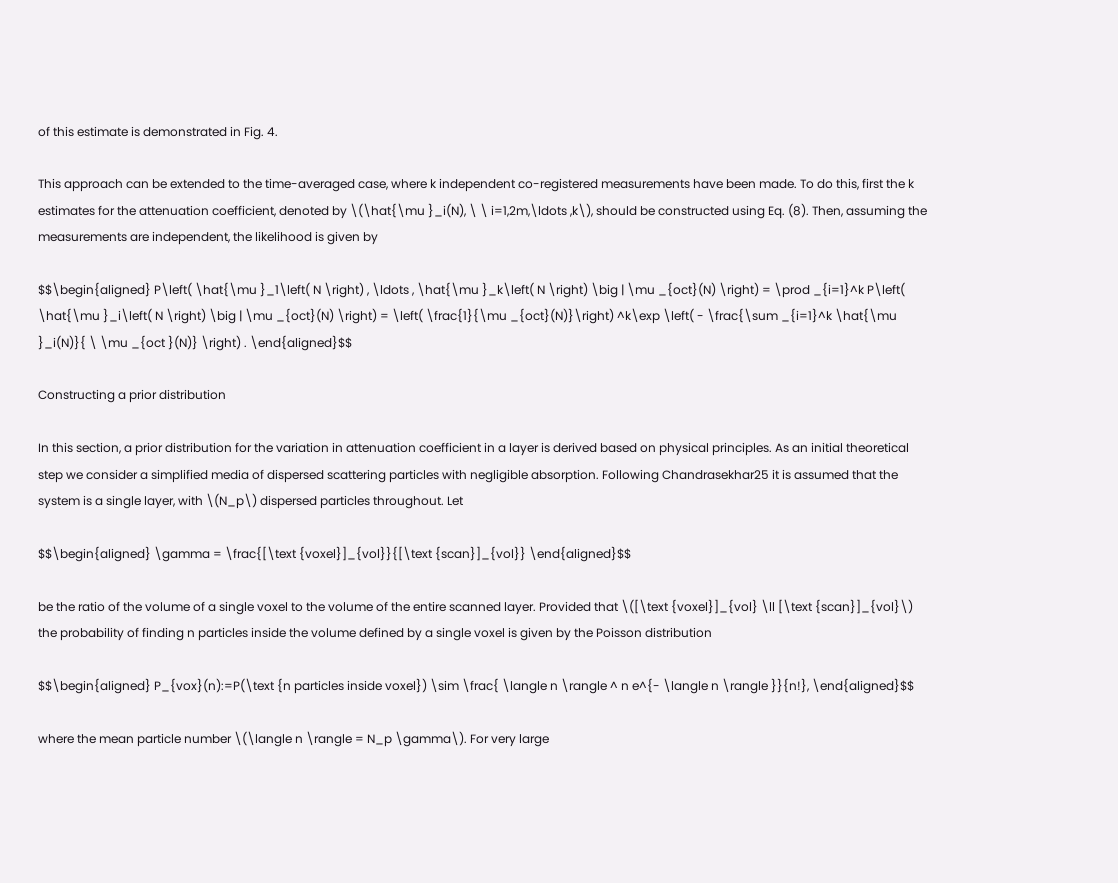of this estimate is demonstrated in Fig. 4.

This approach can be extended to the time-averaged case, where k independent co-registered measurements have been made. To do this, first the k estimates for the attenuation coefficient, denoted by \(\hat{\mu }_i(N), \ \ i=1,2m,\ldots ,k\), should be constructed using Eq. (8). Then, assuming the measurements are independent, the likelihood is given by

$$\begin{aligned} P\left( \hat{\mu }_1\left( N \right) , \ldots , \hat{\mu }_k\left( N \right) \big | \mu _{oct}(N) \right) = \prod _{i=1}^k P\left( \hat{\mu }_i\left( N \right) \big | \mu _{oct}(N) \right) = \left( \frac{1}{\mu _{oct}(N)}\right) ^k\exp \left( - \frac{\sum _{i=1}^k \hat{\mu }_i(N)}{ \ \mu _{oct }(N)} \right) . \end{aligned}$$

Constructing a prior distribution

In this section, a prior distribution for the variation in attenuation coefficient in a layer is derived based on physical principles. As an initial theoretical step we consider a simplified media of dispersed scattering particles with negligible absorption. Following Chandrasekhar25 it is assumed that the system is a single layer, with \(N_p\) dispersed particles throughout. Let

$$\begin{aligned} \gamma = \frac{[\text {voxel}]_{vol}}{[\text {scan}]_{vol}} \end{aligned}$$

be the ratio of the volume of a single voxel to the volume of the entire scanned layer. Provided that \([\text {voxel}]_{vol} \ll [\text {scan}]_{vol}\) the probability of finding n particles inside the volume defined by a single voxel is given by the Poisson distribution

$$\begin{aligned} P_{vox}(n):=P(\text {n particles inside voxel}) \sim \frac{ \langle n \rangle ^ n e^{- \langle n \rangle }}{n!}, \end{aligned}$$

where the mean particle number \(\langle n \rangle = N_p \gamma\). For very large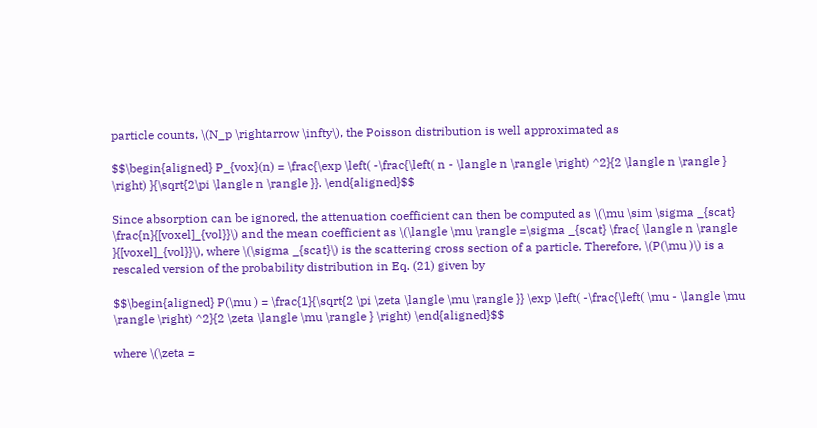particle counts, \(N_p \rightarrow \infty\), the Poisson distribution is well approximated as

$$\begin{aligned} P_{vox}(n) = \frac{\exp \left( -\frac{\left( n - \langle n \rangle \right) ^2}{2 \langle n \rangle } \right) }{\sqrt{2\pi \langle n \rangle }}. \end{aligned}$$

Since absorption can be ignored, the attenuation coefficient can then be computed as \(\mu \sim \sigma _{scat} \frac{n}{[voxel]_{vol}}\) and the mean coefficient as \(\langle \mu \rangle =\sigma _{scat} \frac{ \langle n \rangle }{[voxel]_{vol}}\), where \(\sigma _{scat}\) is the scattering cross section of a particle. Therefore, \(P(\mu )\) is a rescaled version of the probability distribution in Eq. (21) given by

$$\begin{aligned} P(\mu ) = \frac{1}{\sqrt{2 \pi \zeta \langle \mu \rangle }} \exp \left( -\frac{\left( \mu - \langle \mu \rangle \right) ^2}{2 \zeta \langle \mu \rangle } \right) \end{aligned}$$

where \(\zeta =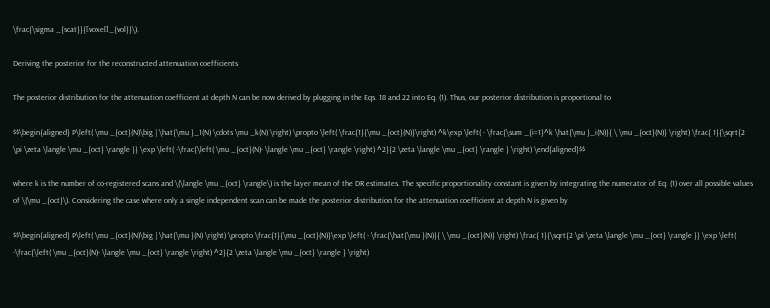\frac{\sigma _{scat}}{[voxel]_{vol}}\).

Deriving the posterior for the reconstructed attenuation coefficients

The posterior distribution for the attenuation coefficient at depth N can be now derived by plugging in the Eqs. 18 and 22 into Eq. (1). Thus, our posterior distribution is proportional to

$$\begin{aligned} P\left( \mu _{oct}(N)\big | \hat{\mu }_1(N) \cdots \mu _k(N) \right) \propto \left( \frac{1}{\mu _{oct}(N)}\right) ^k\exp \left( - \frac{\sum _{i=1}^k \hat{\mu }_i(N)}{ \ \mu _{oct}(N)} \right) \frac{ 1}{\sqrt{2 \pi \zeta \langle \mu _{oct} \rangle }} \exp \left( -\frac{\left( \mu _{oct}(N)- \langle \mu _{oct} \rangle \right) ^2}{2 \zeta \langle \mu _{oct} \rangle } \right) \end{aligned}$$

where k is the number of co-registered scans and \(\langle \mu _{oct} \rangle\) is the layer mean of the DR estimates. The specific proportionality constant is given by integrating the numerator of Eq. (1) over all possible values of \(\mu _{oct}\). Considering the case where only a single independent scan can be made the posterior distribution for the attenuation coefficient at depth N is given by

$$\begin{aligned} P\left( \mu _{oct}(N)\big | \hat{\mu }(N) \right) \propto \frac{1}{\mu _{oct}(N)}\exp \left( - \frac{\hat{\mu }(N)}{ \ \mu _{oct}(N)} \right) \frac{ 1}{\sqrt{2 \pi \zeta \langle \mu _{oct} \rangle }} \exp \left( -\frac{\left( \mu _{oct}(N)- \langle \mu _{oct} \rangle \right) ^2}{2 \zeta \langle \mu _{oct} \rangle } \right)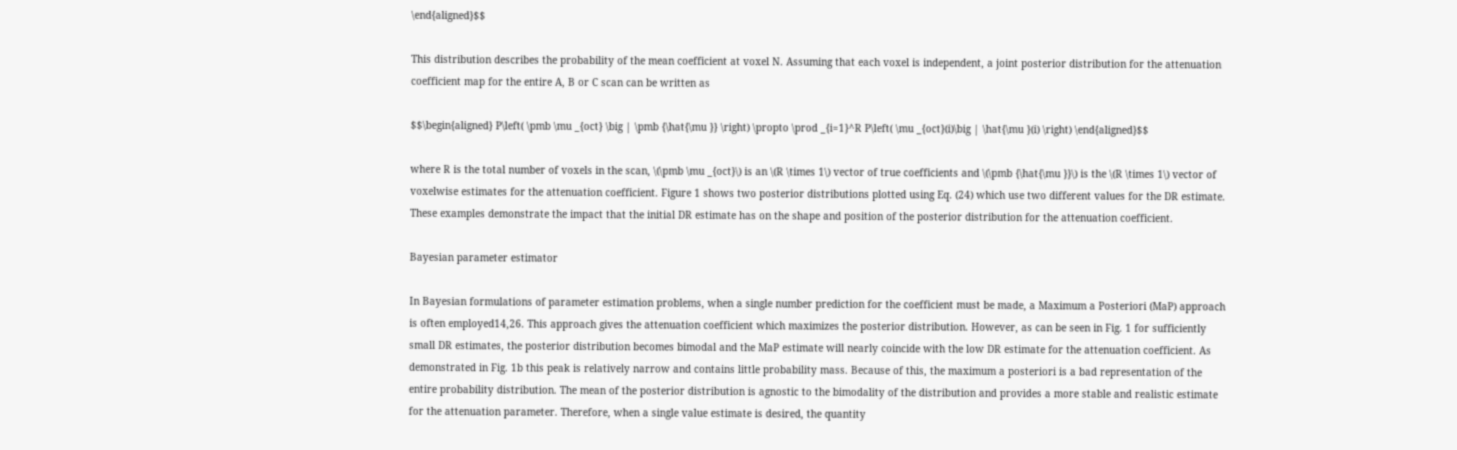\end{aligned}$$

This distribution describes the probability of the mean coefficient at voxel N. Assuming that each voxel is independent, a joint posterior distribution for the attenuation coefficient map for the entire A, B or C scan can be written as

$$\begin{aligned} P\left( \pmb \mu _{oct} \big | \pmb {\hat{\mu }} \right) \propto \prod _{i=1}^R P\left( \mu _{oct}(i)\big | \hat{\mu }(i) \right) \end{aligned}$$

where R is the total number of voxels in the scan, \(\pmb \mu _{oct}\) is an \(R \times 1\) vector of true coefficients and \(\pmb {\hat{\mu }}\) is the \(R \times 1\) vector of voxelwise estimates for the attenuation coefficient. Figure 1 shows two posterior distributions plotted using Eq. (24) which use two different values for the DR estimate. These examples demonstrate the impact that the initial DR estimate has on the shape and position of the posterior distribution for the attenuation coefficient.

Bayesian parameter estimator

In Bayesian formulations of parameter estimation problems, when a single number prediction for the coefficient must be made, a Maximum a Posteriori (MaP) approach is often employed14,26. This approach gives the attenuation coefficient which maximizes the posterior distribution. However, as can be seen in Fig. 1 for sufficiently small DR estimates, the posterior distribution becomes bimodal and the MaP estimate will nearly coincide with the low DR estimate for the attenuation coefficient. As demonstrated in Fig. 1b this peak is relatively narrow and contains little probability mass. Because of this, the maximum a posteriori is a bad representation of the entire probability distribution. The mean of the posterior distribution is agnostic to the bimodality of the distribution and provides a more stable and realistic estimate for the attenuation parameter. Therefore, when a single value estimate is desired, the quantity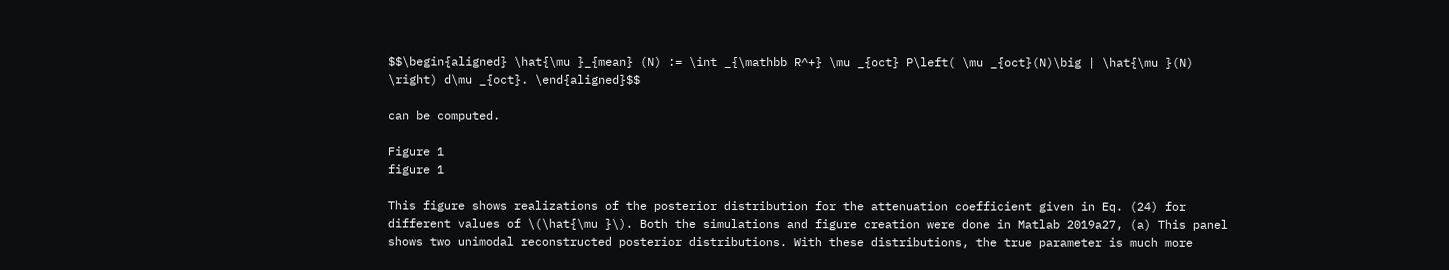$$\begin{aligned} \hat{\mu }_{mean} (N) := \int _{\mathbb R^+} \mu _{oct} P\left( \mu _{oct}(N)\big | \hat{\mu }(N) \right) d\mu _{oct}. \end{aligned}$$

can be computed.

Figure 1
figure 1

This figure shows realizations of the posterior distribution for the attenuation coefficient given in Eq. (24) for different values of \(\hat{\mu }\). Both the simulations and figure creation were done in Matlab 2019a27, (a) This panel shows two unimodal reconstructed posterior distributions. With these distributions, the true parameter is much more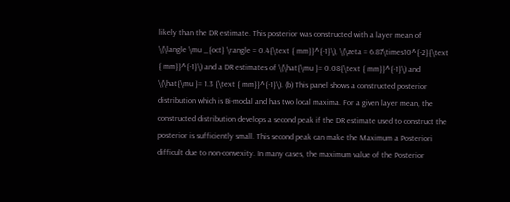likely than the DR estimate. This posterior was constructed with a layer mean of \(\langle \mu _{oct} \rangle = 0.4{\text { mm}}^{-1}\), \(\zeta = 6.87\times10^{-2}{\text { mm}}^{-1}\) and a DR estimates of \(\hat{\mu }= 0.08{\text { mm}}^{-1}\) and \(\hat{\mu }= 1.3 {\text { mm}}^{-1}\). (b) This panel shows a constructed posterior distribution which is Bi-modal and has two local maxima. For a given layer mean, the constructed distribution develops a second peak if the DR estimate used to construct the posterior is sufficiently small. This second peak can make the Maximum a Posteriori difficult due to non-convexity. In many cases, the maximum value of the Posterior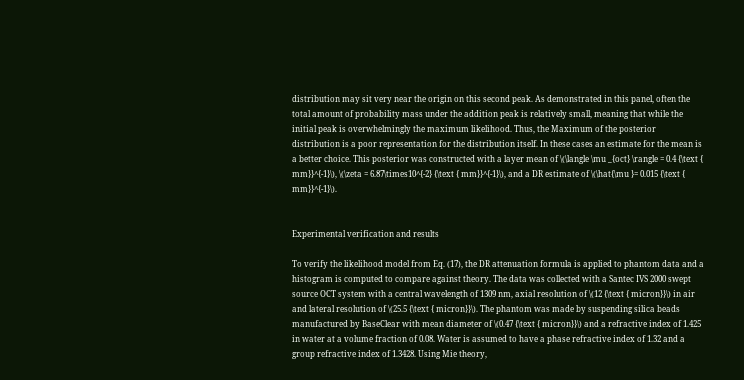distribution may sit very near the origin on this second peak. As demonstrated in this panel, often the total amount of probability mass under the addition peak is relatively small, meaning that while the initial peak is overwhelmingly the maximum likelihood. Thus, the Maximum of the posterior distribution is a poor representation for the distribution itself. In these cases an estimate for the mean is a better choice. This posterior was constructed with a layer mean of \(\langle \mu _{oct} \rangle = 0.4 {\text { mm}}^{-1}\), \(\zeta = 6.87\times10^{-2} {\text { mm}}^{-1}\), and a DR estimate of \(\hat{\mu }= 0.015 {\text { mm}}^{-1}\).


Experimental verification and results

To verify the likelihood model from Eq. (17), the DR attenuation formula is applied to phantom data and a histogram is computed to compare against theory. The data was collected with a Santec IVS 2000 swept source OCT system with a central wavelength of 1309 nm, axial resolution of \(12 {\text { micron}}\) in air and lateral resolution of \(25.5 {\text { micron}}\). The phantom was made by suspending silica beads manufactured by BaseClear with mean diameter of \(0.47 {\text { micron}}\) and a refractive index of 1.425 in water at a volume fraction of 0.08. Water is assumed to have a phase refractive index of 1.32 and a group refractive index of 1.3428. Using Mie theory,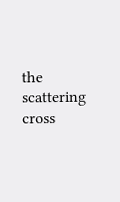the scattering cross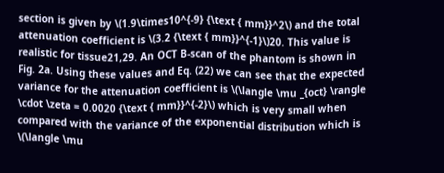section is given by \(1.9\times10^{-9} {\text { mm}}^2\) and the total attenuation coefficient is \(3.2 {\text { mm}}^{-1}\)20. This value is realistic for tissue21,29. An OCT B-scan of the phantom is shown in Fig. 2a. Using these values and Eq. (22) we can see that the expected variance for the attenuation coefficient is \(\langle \mu _{oct} \rangle \cdot \zeta = 0.0020 {\text { mm}}^{-2}\) which is very small when compared with the variance of the exponential distribution which is \(\langle \mu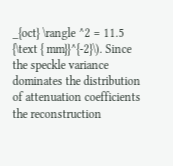_{oct} \rangle ^2 = 11.5 {\text { mm}}^{-2}\). Since the speckle variance dominates the distribution of attenuation coefficients the reconstruction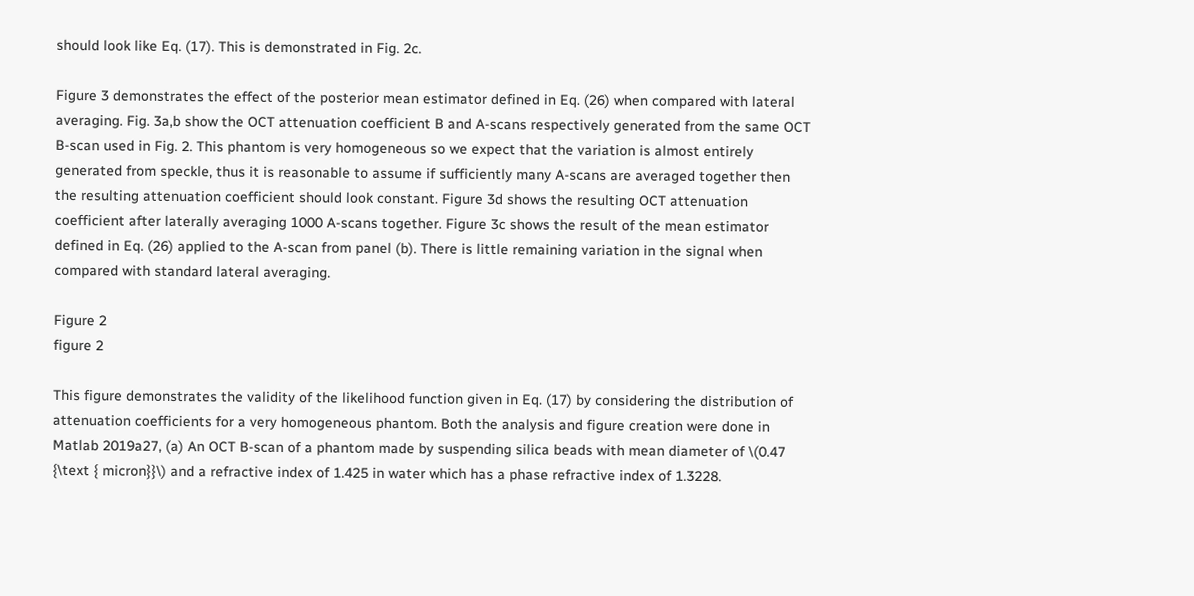should look like Eq. (17). This is demonstrated in Fig. 2c.

Figure 3 demonstrates the effect of the posterior mean estimator defined in Eq. (26) when compared with lateral averaging. Fig. 3a,b show the OCT attenuation coefficient B and A-scans respectively generated from the same OCT B-scan used in Fig. 2. This phantom is very homogeneous so we expect that the variation is almost entirely generated from speckle, thus it is reasonable to assume if sufficiently many A-scans are averaged together then the resulting attenuation coefficient should look constant. Figure 3d shows the resulting OCT attenuation coefficient after laterally averaging 1000 A-scans together. Figure 3c shows the result of the mean estimator defined in Eq. (26) applied to the A-scan from panel (b). There is little remaining variation in the signal when compared with standard lateral averaging.

Figure 2
figure 2

This figure demonstrates the validity of the likelihood function given in Eq. (17) by considering the distribution of attenuation coefficients for a very homogeneous phantom. Both the analysis and figure creation were done in Matlab 2019a27, (a) An OCT B-scan of a phantom made by suspending silica beads with mean diameter of \(0.47 {\text { micron}}\) and a refractive index of 1.425 in water which has a phase refractive index of 1.3228.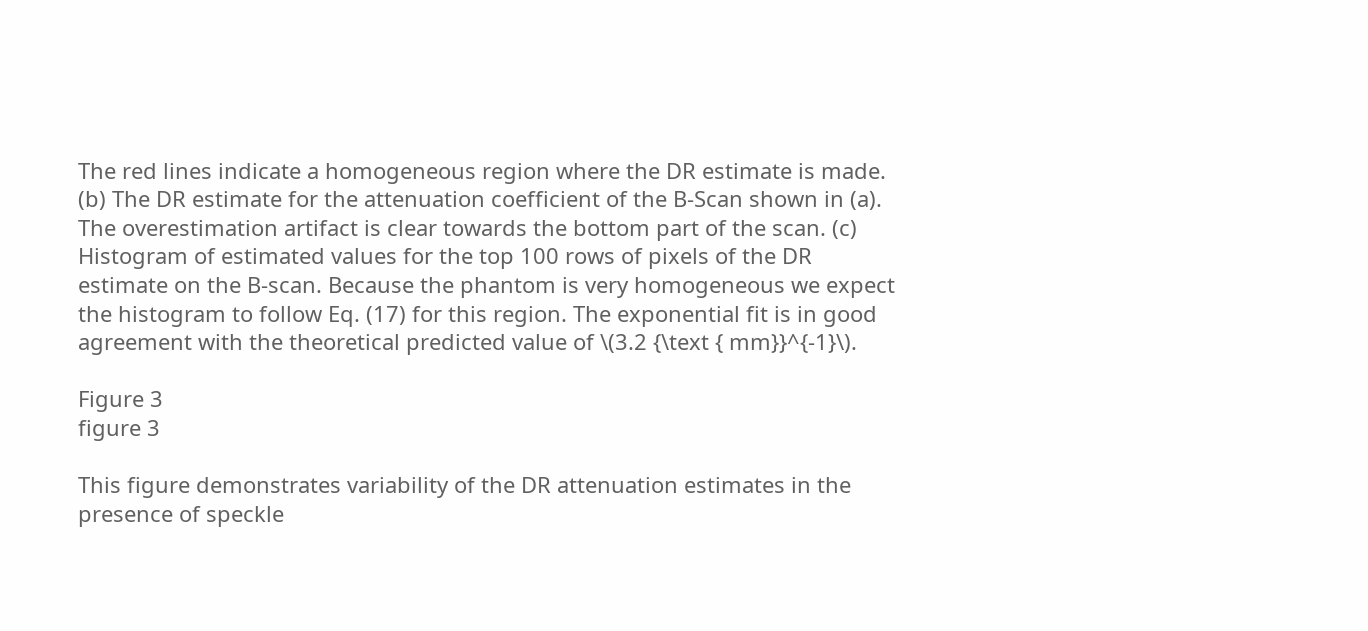The red lines indicate a homogeneous region where the DR estimate is made. (b) The DR estimate for the attenuation coefficient of the B-Scan shown in (a). The overestimation artifact is clear towards the bottom part of the scan. (c) Histogram of estimated values for the top 100 rows of pixels of the DR estimate on the B-scan. Because the phantom is very homogeneous we expect the histogram to follow Eq. (17) for this region. The exponential fit is in good agreement with the theoretical predicted value of \(3.2 {\text { mm}}^{-1}\).

Figure 3
figure 3

This figure demonstrates variability of the DR attenuation estimates in the presence of speckle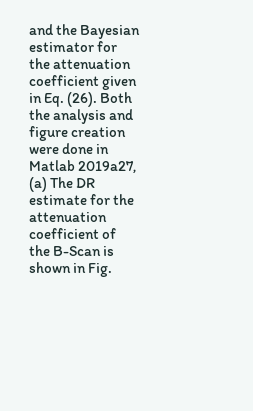and the Bayesian estimator for the attenuation coefficient given in Eq. (26). Both the analysis and figure creation were done in Matlab 2019a27, (a) The DR estimate for the attenuation coefficient of the B-Scan is shown in Fig.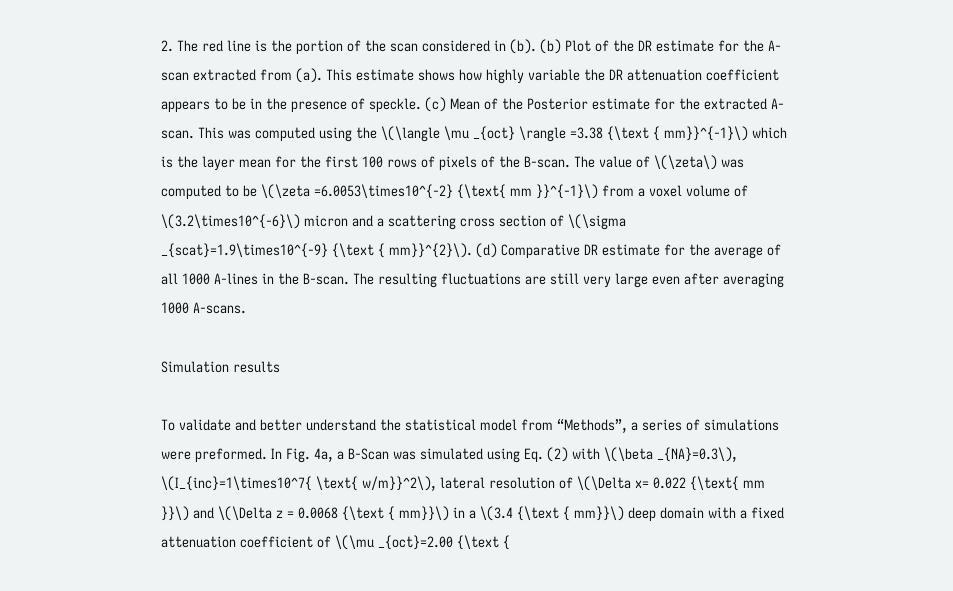2. The red line is the portion of the scan considered in (b). (b) Plot of the DR estimate for the A-scan extracted from (a). This estimate shows how highly variable the DR attenuation coefficient appears to be in the presence of speckle. (c) Mean of the Posterior estimate for the extracted A-scan. This was computed using the \(\langle \mu _{oct} \rangle =3.38 {\text { mm}}^{-1}\) which is the layer mean for the first 100 rows of pixels of the B-scan. The value of \(\zeta\) was computed to be \(\zeta =6.0053\times10^{-2} {\text{ mm }}^{-1}\) from a voxel volume of \(3.2\times10^{-6}\) micron and a scattering cross section of \(\sigma _{scat}=1.9\times10^{-9} {\text { mm}}^{2}\). (d) Comparative DR estimate for the average of all 1000 A-lines in the B-scan. The resulting fluctuations are still very large even after averaging 1000 A-scans.

Simulation results

To validate and better understand the statistical model from “Methods”, a series of simulations were preformed. In Fig. 4a, a B-Scan was simulated using Eq. (2) with \(\beta _{NA}=0.3\), \(I_{inc}=1\times10^7{ \text{ w/m}}^2\), lateral resolution of \(\Delta x= 0.022 {\text{ mm }}\) and \(\Delta z = 0.0068 {\text { mm}}\) in a \(3.4 {\text { mm}}\) deep domain with a fixed attenuation coefficient of \(\mu _{oct}=2.00 {\text {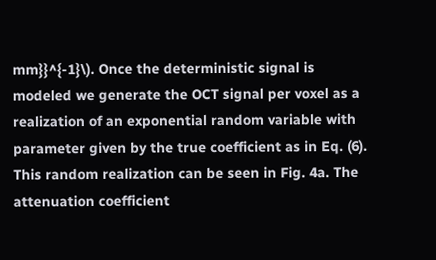mm}}^{-1}\). Once the deterministic signal is modeled we generate the OCT signal per voxel as a realization of an exponential random variable with parameter given by the true coefficient as in Eq. (6). This random realization can be seen in Fig. 4a. The attenuation coefficient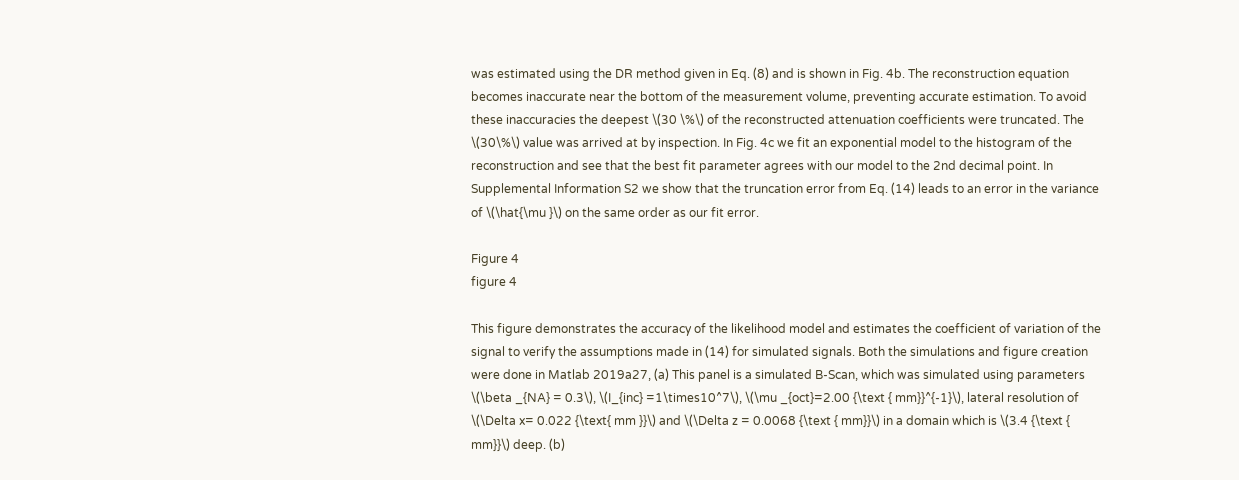was estimated using the DR method given in Eq. (8) and is shown in Fig. 4b. The reconstruction equation becomes inaccurate near the bottom of the measurement volume, preventing accurate estimation. To avoid these inaccuracies the deepest \(30 \%\) of the reconstructed attenuation coefficients were truncated. The \(30\%\) value was arrived at by inspection. In Fig. 4c we fit an exponential model to the histogram of the reconstruction and see that the best fit parameter agrees with our model to the 2nd decimal point. In Supplemental Information S2 we show that the truncation error from Eq. (14) leads to an error in the variance of \(\hat{\mu }\) on the same order as our fit error.

Figure 4
figure 4

This figure demonstrates the accuracy of the likelihood model and estimates the coefficient of variation of the signal to verify the assumptions made in (14) for simulated signals. Both the simulations and figure creation were done in Matlab 2019a27, (a) This panel is a simulated B-Scan, which was simulated using parameters \(\beta _{NA} = 0.3\), \(I_{inc} =1\times10^7\), \(\mu _{oct}=2.00 {\text { mm}}^{-1}\), lateral resolution of \(\Delta x= 0.022 {\text{ mm }}\) and \(\Delta z = 0.0068 {\text { mm}}\) in a domain which is \(3.4 {\text { mm}}\) deep. (b)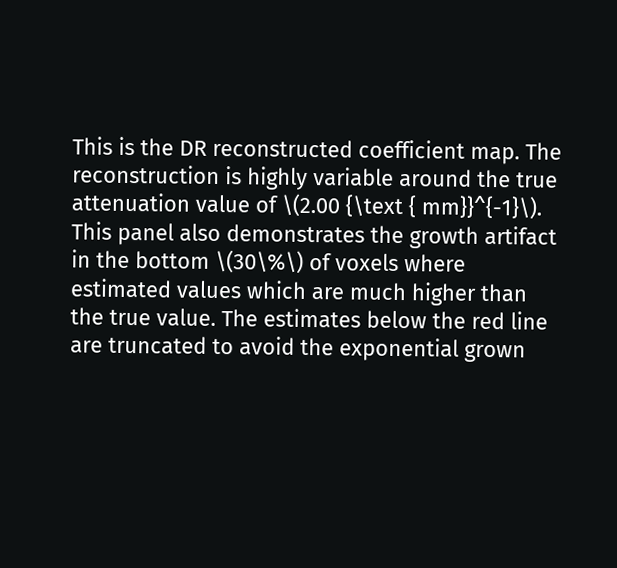This is the DR reconstructed coefficient map. The reconstruction is highly variable around the true attenuation value of \(2.00 {\text { mm}}^{-1}\). This panel also demonstrates the growth artifact in the bottom \(30\%\) of voxels where estimated values which are much higher than the true value. The estimates below the red line are truncated to avoid the exponential grown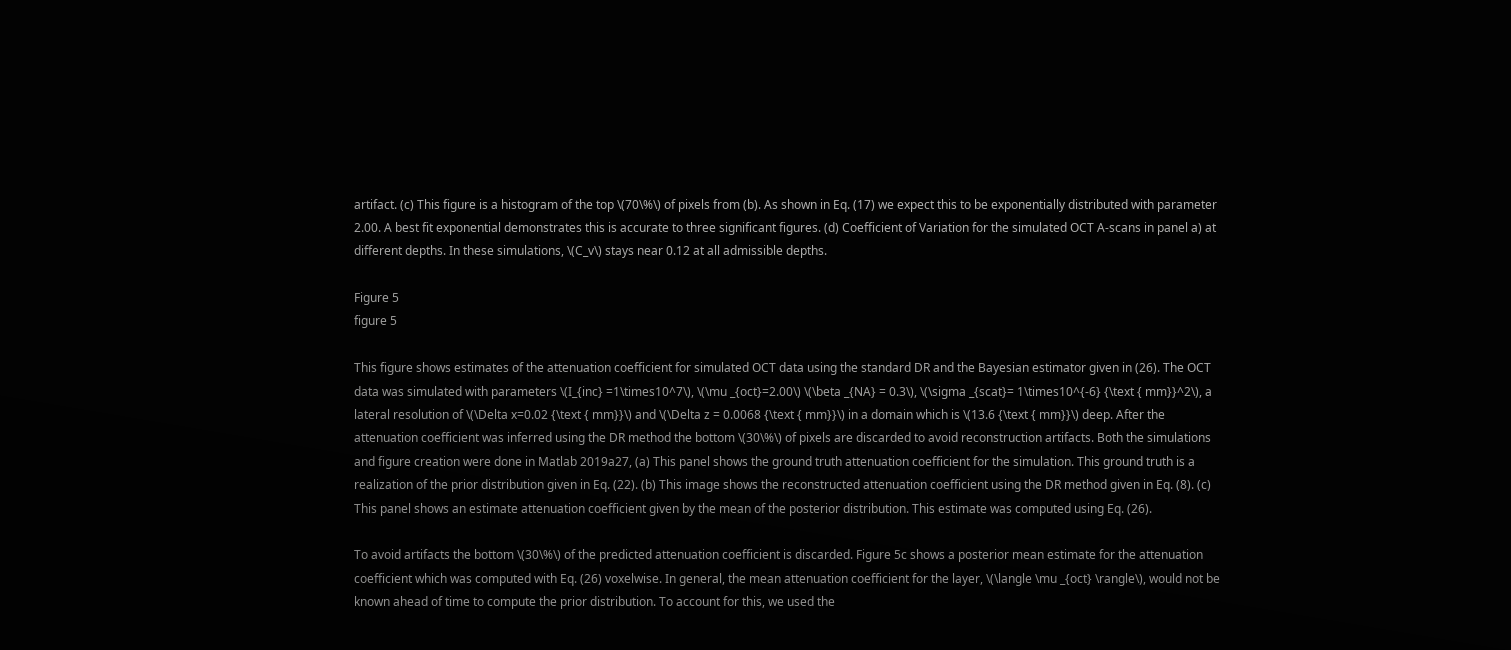artifact. (c) This figure is a histogram of the top \(70\%\) of pixels from (b). As shown in Eq. (17) we expect this to be exponentially distributed with parameter 2.00. A best fit exponential demonstrates this is accurate to three significant figures. (d) Coefficient of Variation for the simulated OCT A-scans in panel a) at different depths. In these simulations, \(C_v\) stays near 0.12 at all admissible depths.

Figure 5
figure 5

This figure shows estimates of the attenuation coefficient for simulated OCT data using the standard DR and the Bayesian estimator given in (26). The OCT data was simulated with parameters \(I_{inc} =1\times10^7\), \(\mu _{oct}=2.00\) \(\beta _{NA} = 0.3\), \(\sigma _{scat}= 1\times10^{-6} {\text { mm}}^2\), a lateral resolution of \(\Delta x=0.02 {\text { mm}}\) and \(\Delta z = 0.0068 {\text { mm}}\) in a domain which is \(13.6 {\text { mm}}\) deep. After the attenuation coefficient was inferred using the DR method the bottom \(30\%\) of pixels are discarded to avoid reconstruction artifacts. Both the simulations and figure creation were done in Matlab 2019a27, (a) This panel shows the ground truth attenuation coefficient for the simulation. This ground truth is a realization of the prior distribution given in Eq. (22). (b) This image shows the reconstructed attenuation coefficient using the DR method given in Eq. (8). (c) This panel shows an estimate attenuation coefficient given by the mean of the posterior distribution. This estimate was computed using Eq. (26).

To avoid artifacts the bottom \(30\%\) of the predicted attenuation coefficient is discarded. Figure 5c shows a posterior mean estimate for the attenuation coefficient which was computed with Eq. (26) voxelwise. In general, the mean attenuation coefficient for the layer, \(\langle \mu _{oct} \rangle\), would not be known ahead of time to compute the prior distribution. To account for this, we used the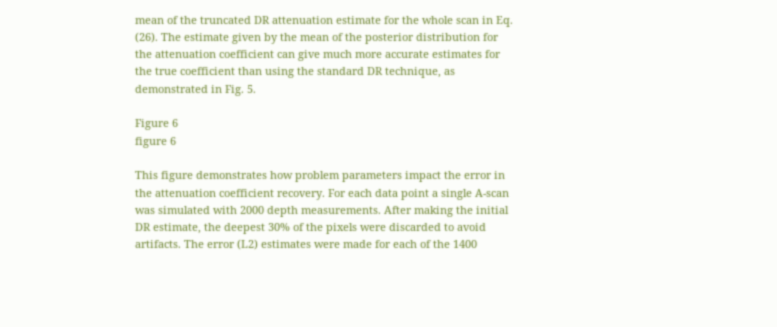mean of the truncated DR attenuation estimate for the whole scan in Eq. (26). The estimate given by the mean of the posterior distribution for the attenuation coefficient can give much more accurate estimates for the true coefficient than using the standard DR technique, as demonstrated in Fig. 5.

Figure 6
figure 6

This figure demonstrates how problem parameters impact the error in the attenuation coefficient recovery. For each data point a single A-scan was simulated with 2000 depth measurements. After making the initial DR estimate, the deepest 30% of the pixels were discarded to avoid artifacts. The error (L2) estimates were made for each of the 1400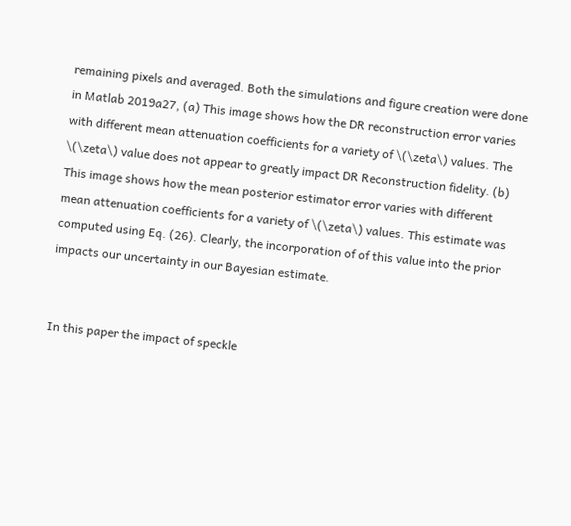remaining pixels and averaged. Both the simulations and figure creation were done in Matlab 2019a27, (a) This image shows how the DR reconstruction error varies with different mean attenuation coefficients for a variety of \(\zeta\) values. The \(\zeta\) value does not appear to greatly impact DR Reconstruction fidelity. (b) This image shows how the mean posterior estimator error varies with different mean attenuation coefficients for a variety of \(\zeta\) values. This estimate was computed using Eq. (26). Clearly, the incorporation of of this value into the prior impacts our uncertainty in our Bayesian estimate.


In this paper the impact of speckle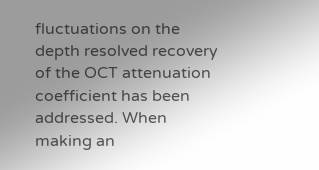fluctuations on the depth resolved recovery of the OCT attenuation coefficient has been addressed. When making an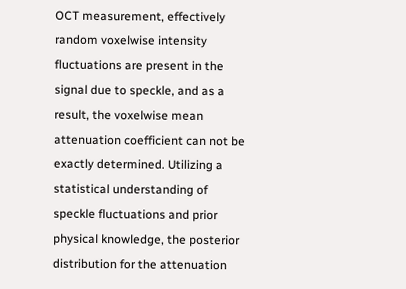OCT measurement, effectively random voxelwise intensity fluctuations are present in the signal due to speckle, and as a result, the voxelwise mean attenuation coefficient can not be exactly determined. Utilizing a statistical understanding of speckle fluctuations and prior physical knowledge, the posterior distribution for the attenuation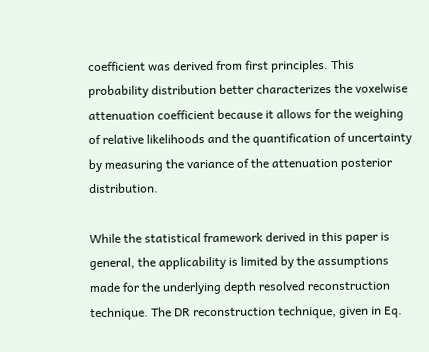coefficient was derived from first principles. This probability distribution better characterizes the voxelwise attenuation coefficient because it allows for the weighing of relative likelihoods and the quantification of uncertainty by measuring the variance of the attenuation posterior distribution.

While the statistical framework derived in this paper is general, the applicability is limited by the assumptions made for the underlying depth resolved reconstruction technique. The DR reconstruction technique, given in Eq.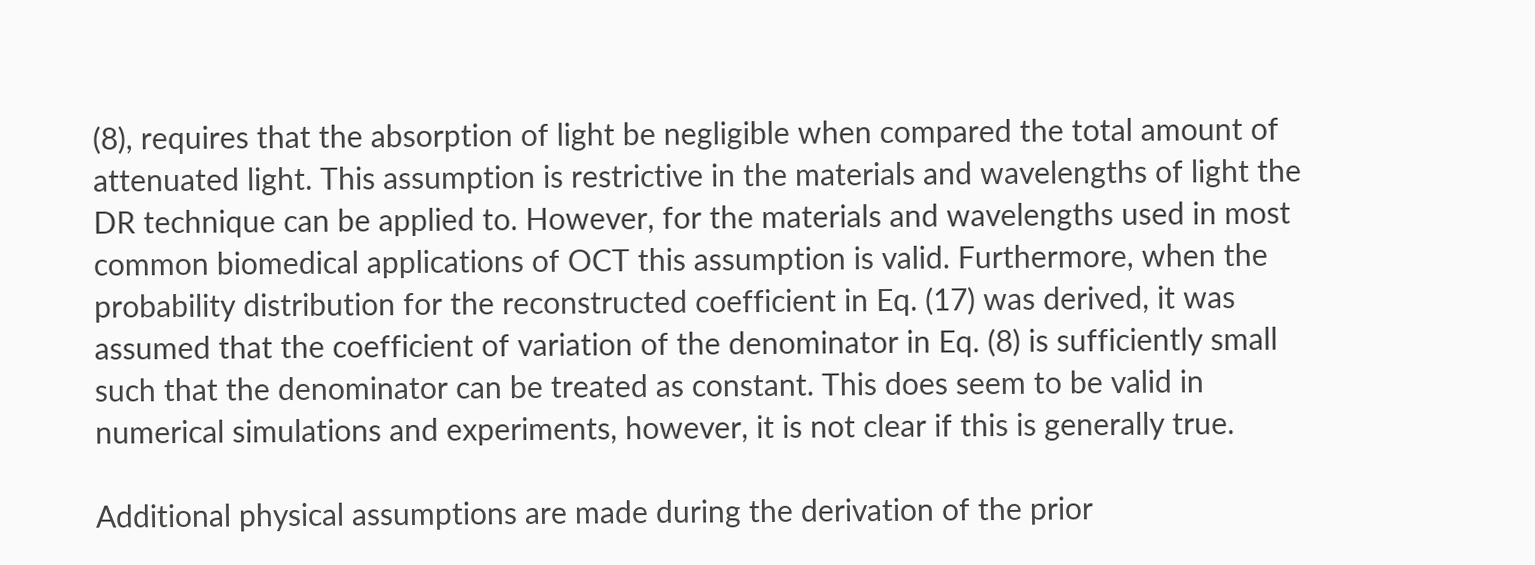(8), requires that the absorption of light be negligible when compared the total amount of attenuated light. This assumption is restrictive in the materials and wavelengths of light the DR technique can be applied to. However, for the materials and wavelengths used in most common biomedical applications of OCT this assumption is valid. Furthermore, when the probability distribution for the reconstructed coefficient in Eq. (17) was derived, it was assumed that the coefficient of variation of the denominator in Eq. (8) is sufficiently small such that the denominator can be treated as constant. This does seem to be valid in numerical simulations and experiments, however, it is not clear if this is generally true.

Additional physical assumptions are made during the derivation of the prior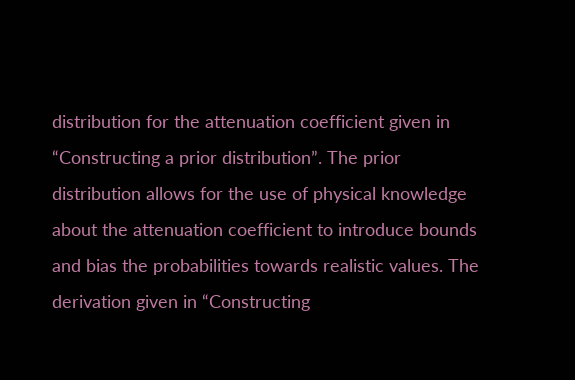distribution for the attenuation coefficient given in “Constructing a prior distribution”. The prior distribution allows for the use of physical knowledge about the attenuation coefficient to introduce bounds and bias the probabilities towards realistic values. The derivation given in “Constructing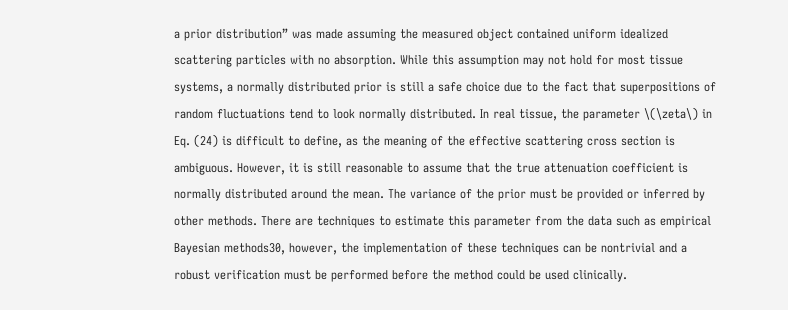a prior distribution” was made assuming the measured object contained uniform idealized scattering particles with no absorption. While this assumption may not hold for most tissue systems, a normally distributed prior is still a safe choice due to the fact that superpositions of random fluctuations tend to look normally distributed. In real tissue, the parameter \(\zeta\) in Eq. (24) is difficult to define, as the meaning of the effective scattering cross section is ambiguous. However, it is still reasonable to assume that the true attenuation coefficient is normally distributed around the mean. The variance of the prior must be provided or inferred by other methods. There are techniques to estimate this parameter from the data such as empirical Bayesian methods30, however, the implementation of these techniques can be nontrivial and a robust verification must be performed before the method could be used clinically.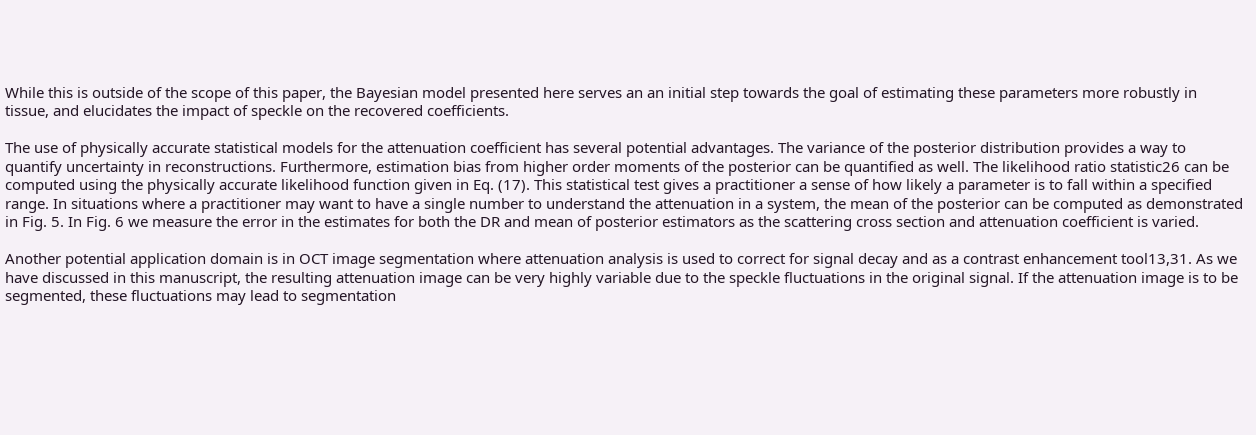While this is outside of the scope of this paper, the Bayesian model presented here serves an an initial step towards the goal of estimating these parameters more robustly in tissue, and elucidates the impact of speckle on the recovered coefficients.

The use of physically accurate statistical models for the attenuation coefficient has several potential advantages. The variance of the posterior distribution provides a way to quantify uncertainty in reconstructions. Furthermore, estimation bias from higher order moments of the posterior can be quantified as well. The likelihood ratio statistic26 can be computed using the physically accurate likelihood function given in Eq. (17). This statistical test gives a practitioner a sense of how likely a parameter is to fall within a specified range. In situations where a practitioner may want to have a single number to understand the attenuation in a system, the mean of the posterior can be computed as demonstrated in Fig. 5. In Fig. 6 we measure the error in the estimates for both the DR and mean of posterior estimators as the scattering cross section and attenuation coefficient is varied.

Another potential application domain is in OCT image segmentation where attenuation analysis is used to correct for signal decay and as a contrast enhancement tool13,31. As we have discussed in this manuscript, the resulting attenuation image can be very highly variable due to the speckle fluctuations in the original signal. If the attenuation image is to be segmented, these fluctuations may lead to segmentation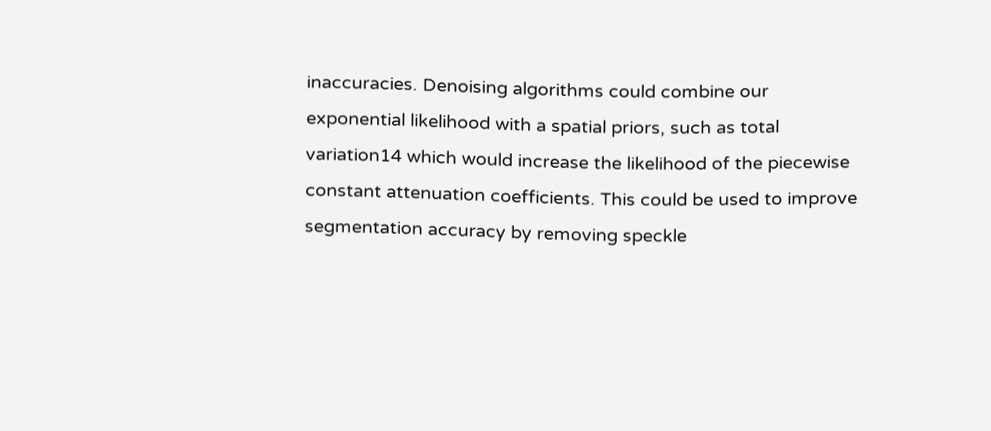inaccuracies. Denoising algorithms could combine our exponential likelihood with a spatial priors, such as total variation14 which would increase the likelihood of the piecewise constant attenuation coefficients. This could be used to improve segmentation accuracy by removing speckle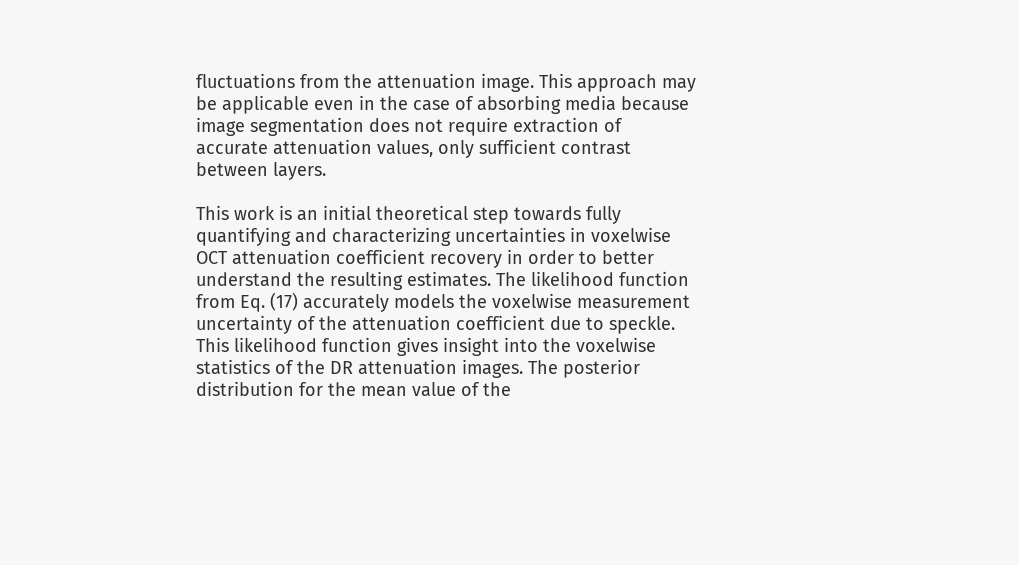fluctuations from the attenuation image. This approach may be applicable even in the case of absorbing media because image segmentation does not require extraction of accurate attenuation values, only sufficient contrast between layers.

This work is an initial theoretical step towards fully quantifying and characterizing uncertainties in voxelwise OCT attenuation coefficient recovery in order to better understand the resulting estimates. The likelihood function from Eq. (17) accurately models the voxelwise measurement uncertainty of the attenuation coefficient due to speckle. This likelihood function gives insight into the voxelwise statistics of the DR attenuation images. The posterior distribution for the mean value of the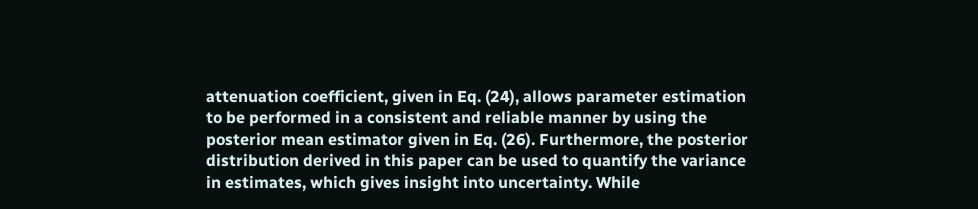attenuation coefficient, given in Eq. (24), allows parameter estimation to be performed in a consistent and reliable manner by using the posterior mean estimator given in Eq. (26). Furthermore, the posterior distribution derived in this paper can be used to quantify the variance in estimates, which gives insight into uncertainty. While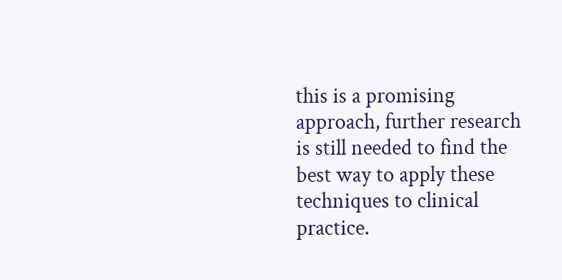this is a promising approach, further research is still needed to find the best way to apply these techniques to clinical practice.